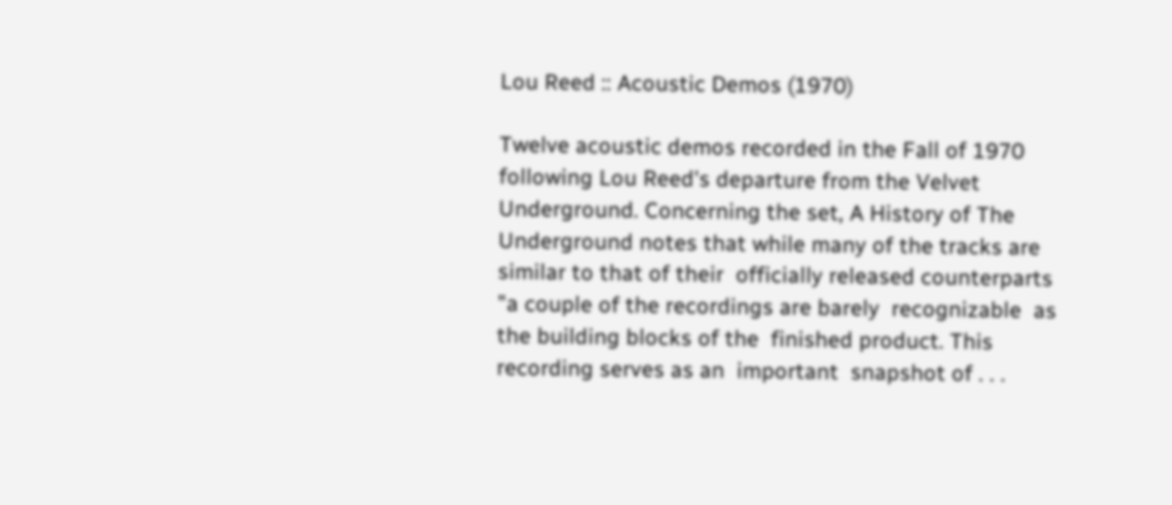Lou Reed :: Acoustic Demos (1970)

Twelve acoustic demos recorded in the Fall of 1970 following Lou Reed's departure from the Velvet Underground. Concerning the set, A History of The Underground notes that while many of the tracks are similar to that of their  officially released counterparts "a couple of the recordings are barely  recognizable  as the building blocks of the  finished product. This recording serves as an  important  snapshot of . . .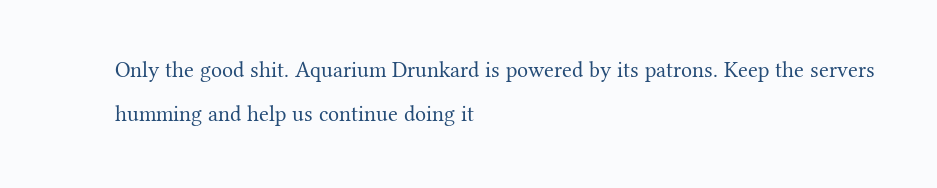Only the good shit. Aquarium Drunkard is powered by its patrons. Keep the servers humming and help us continue doing it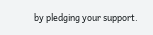by pledging your support.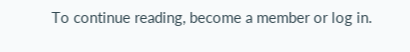To continue reading, become a member or log in.